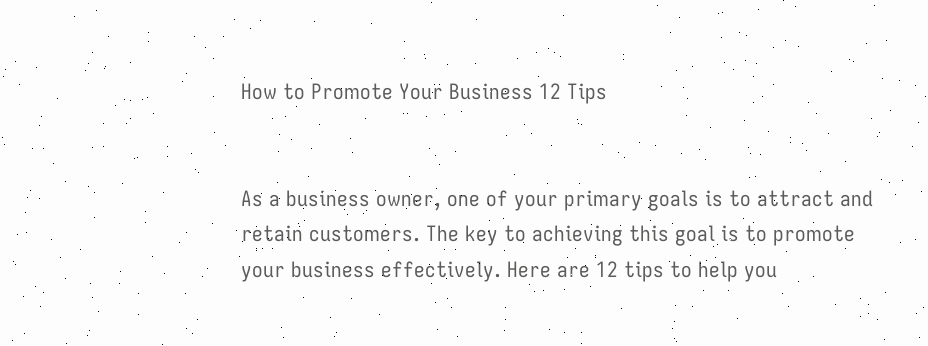How to Promote Your Business 12 Tips


As a business owner, one of your primary goals is to attract and retain customers. The key to achieving this goal is to promote your business effectively. Here are 12 tips to help you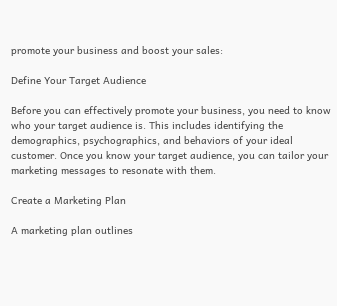promote your business and boost your sales:

Define Your Target Audience

Before you can effectively promote your business, you need to know who your target audience is. This includes identifying the demographics, psychographics, and behaviors of your ideal customer. Once you know your target audience, you can tailor your marketing messages to resonate with them.

Create a Marketing Plan

A marketing plan outlines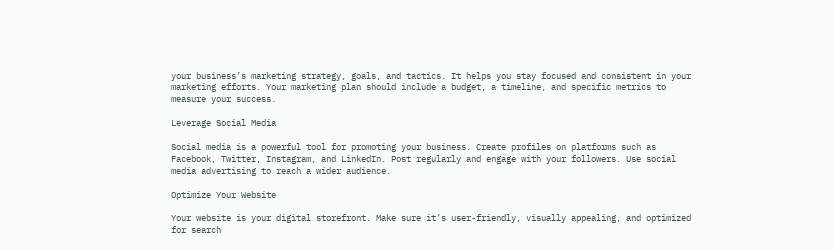your business’s marketing strategy, goals, and tactics. It helps you stay focused and consistent in your marketing efforts. Your marketing plan should include a budget, a timeline, and specific metrics to measure your success.

Leverage Social Media

Social media is a powerful tool for promoting your business. Create profiles on platforms such as Facebook, Twitter, Instagram, and LinkedIn. Post regularly and engage with your followers. Use social media advertising to reach a wider audience.

Optimize Your Website

Your website is your digital storefront. Make sure it’s user-friendly, visually appealing, and optimized for search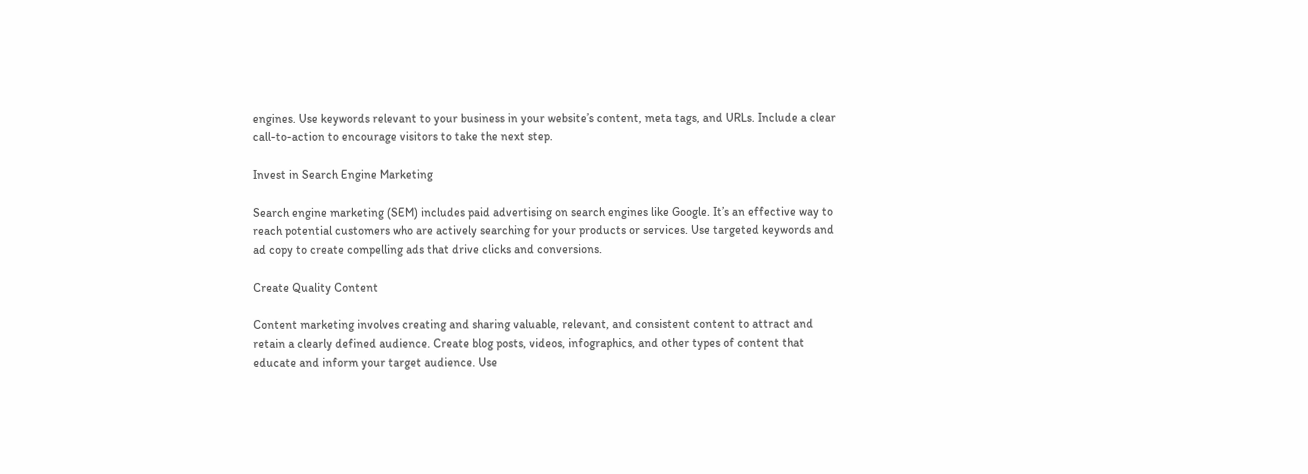engines. Use keywords relevant to your business in your website’s content, meta tags, and URLs. Include a clear call-to-action to encourage visitors to take the next step.

Invest in Search Engine Marketing

Search engine marketing (SEM) includes paid advertising on search engines like Google. It’s an effective way to reach potential customers who are actively searching for your products or services. Use targeted keywords and ad copy to create compelling ads that drive clicks and conversions.

Create Quality Content

Content marketing involves creating and sharing valuable, relevant, and consistent content to attract and retain a clearly defined audience. Create blog posts, videos, infographics, and other types of content that educate and inform your target audience. Use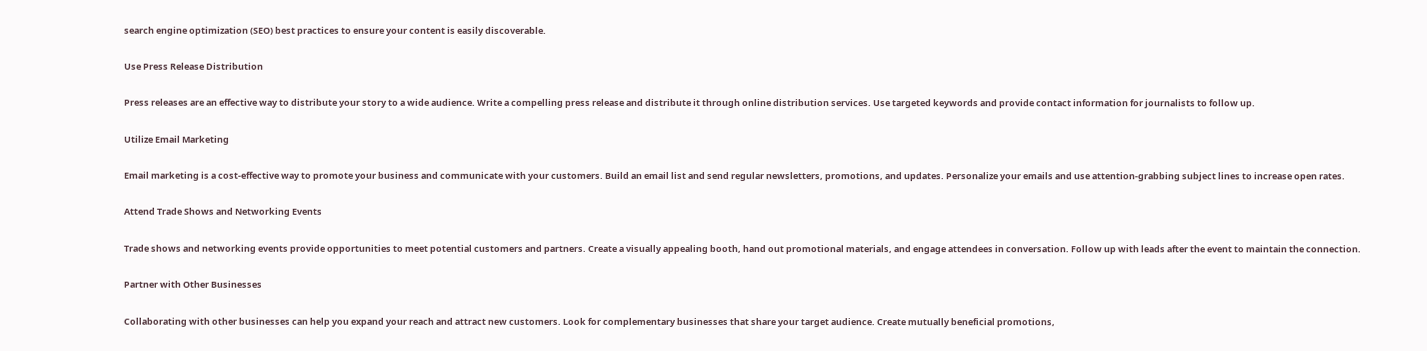search engine optimization (SEO) best practices to ensure your content is easily discoverable.

Use Press Release Distribution

Press releases are an effective way to distribute your story to a wide audience. Write a compelling press release and distribute it through online distribution services. Use targeted keywords and provide contact information for journalists to follow up.

Utilize Email Marketing

Email marketing is a cost-effective way to promote your business and communicate with your customers. Build an email list and send regular newsletters, promotions, and updates. Personalize your emails and use attention-grabbing subject lines to increase open rates.

Attend Trade Shows and Networking Events

Trade shows and networking events provide opportunities to meet potential customers and partners. Create a visually appealing booth, hand out promotional materials, and engage attendees in conversation. Follow up with leads after the event to maintain the connection.

Partner with Other Businesses

Collaborating with other businesses can help you expand your reach and attract new customers. Look for complementary businesses that share your target audience. Create mutually beneficial promotions,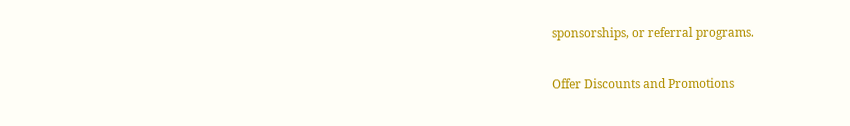sponsorships, or referral programs.

Offer Discounts and Promotions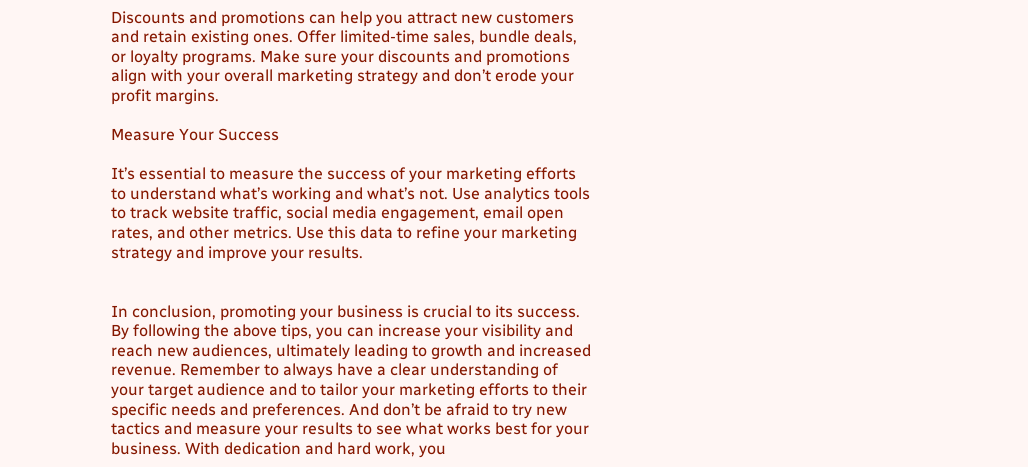Discounts and promotions can help you attract new customers and retain existing ones. Offer limited-time sales, bundle deals, or loyalty programs. Make sure your discounts and promotions align with your overall marketing strategy and don’t erode your profit margins.

Measure Your Success

It’s essential to measure the success of your marketing efforts to understand what’s working and what’s not. Use analytics tools to track website traffic, social media engagement, email open rates, and other metrics. Use this data to refine your marketing strategy and improve your results.


In conclusion, promoting your business is crucial to its success. By following the above tips, you can increase your visibility and reach new audiences, ultimately leading to growth and increased revenue. Remember to always have a clear understanding of your target audience and to tailor your marketing efforts to their specific needs and preferences. And don’t be afraid to try new tactics and measure your results to see what works best for your business. With dedication and hard work, you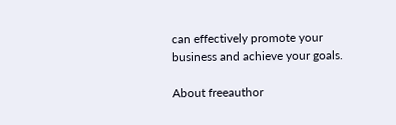can effectively promote your business and achieve your goals.

About freeauthor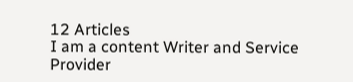12 Articles
I am a content Writer and Service Provider